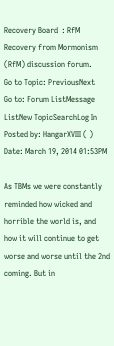Recovery Board  : RfM
Recovery from Mormonism (RfM) discussion forum.
Go to Topic: PreviousNext
Go to: Forum ListMessage ListNew TopicSearchLog In
Posted by: HangarXVIII ( )
Date: March 19, 2014 01:53PM

As TBMs we were constantly reminded how wicked and horrible the world is, and how it will continue to get worse and worse until the 2nd coming. But in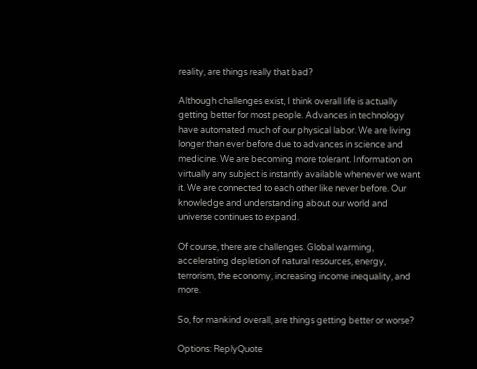reality, are things really that bad?

Although challenges exist, I think overall life is actually getting better for most people. Advances in technology have automated much of our physical labor. We are living longer than ever before due to advances in science and medicine. We are becoming more tolerant. Information on virtually any subject is instantly available whenever we want it. We are connected to each other like never before. Our knowledge and understanding about our world and universe continues to expand.

Of course, there are challenges. Global warming, accelerating depletion of natural resources, energy, terrorism, the economy, increasing income inequality, and more.

So, for mankind overall, are things getting better or worse?

Options: ReplyQuote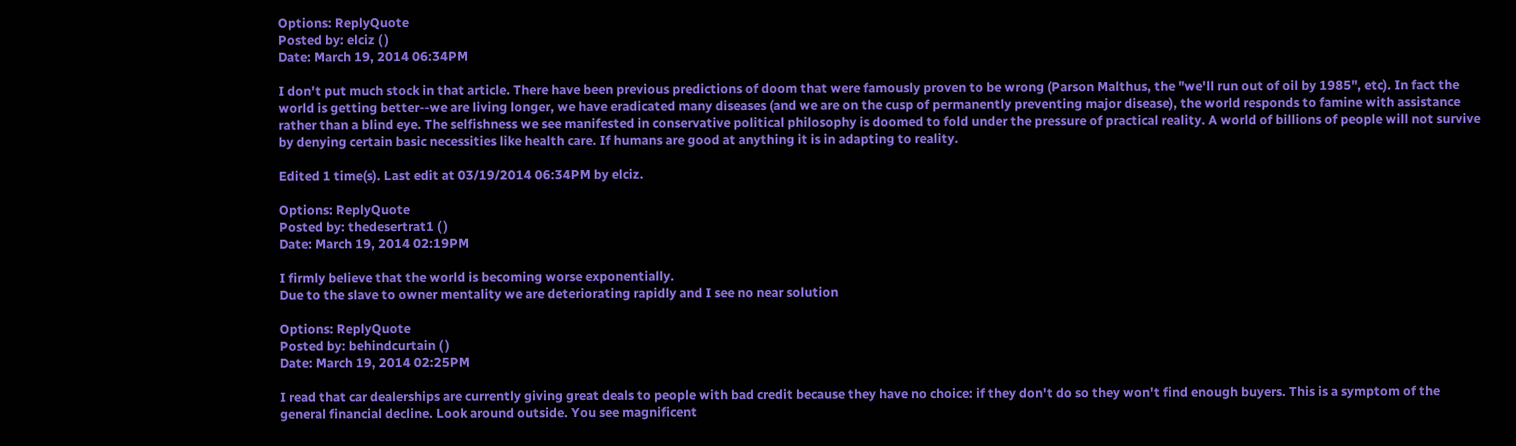Options: ReplyQuote
Posted by: elciz ( )
Date: March 19, 2014 06:34PM

I don't put much stock in that article. There have been previous predictions of doom that were famously proven to be wrong (Parson Malthus, the "we'll run out of oil by 1985", etc). In fact the world is getting better--we are living longer, we have eradicated many diseases (and we are on the cusp of permanently preventing major disease), the world responds to famine with assistance rather than a blind eye. The selfishness we see manifested in conservative political philosophy is doomed to fold under the pressure of practical reality. A world of billions of people will not survive by denying certain basic necessities like health care. If humans are good at anything it is in adapting to reality.

Edited 1 time(s). Last edit at 03/19/2014 06:34PM by elciz.

Options: ReplyQuote
Posted by: thedesertrat1 ( )
Date: March 19, 2014 02:19PM

I firmly believe that the world is becoming worse exponentially.
Due to the slave to owner mentality we are deteriorating rapidly and I see no near solution

Options: ReplyQuote
Posted by: behindcurtain ( )
Date: March 19, 2014 02:25PM

I read that car dealerships are currently giving great deals to people with bad credit because they have no choice: if they don't do so they won't find enough buyers. This is a symptom of the general financial decline. Look around outside. You see magnificent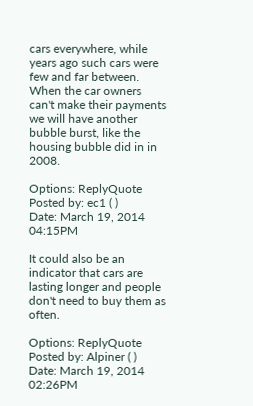cars everywhere, while years ago such cars were few and far between. When the car owners can't make their payments we will have another bubble burst, like the housing bubble did in in 2008.

Options: ReplyQuote
Posted by: ec1 ( )
Date: March 19, 2014 04:15PM

It could also be an indicator that cars are lasting longer and people don't need to buy them as often.

Options: ReplyQuote
Posted by: Alpiner ( )
Date: March 19, 2014 02:26PM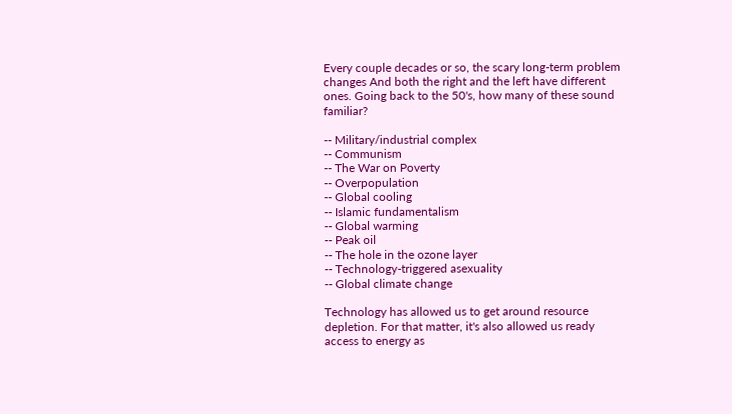Every couple decades or so, the scary long-term problem changes And both the right and the left have different ones. Going back to the 50's, how many of these sound familiar?

-- Military/industrial complex
-- Communism
-- The War on Poverty
-- Overpopulation
-- Global cooling
-- Islamic fundamentalism
-- Global warming
-- Peak oil
-- The hole in the ozone layer
-- Technology-triggered asexuality
-- Global climate change

Technology has allowed us to get around resource depletion. For that matter, it's also allowed us ready access to energy as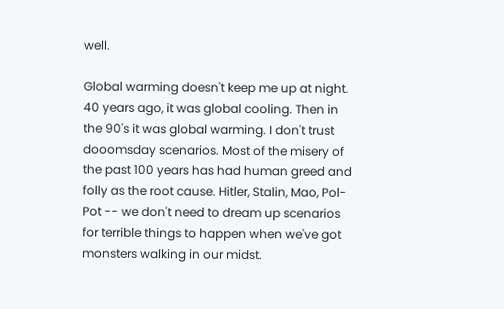well.

Global warming doesn't keep me up at night. 40 years ago, it was global cooling. Then in the 90's it was global warming. I don't trust dooomsday scenarios. Most of the misery of the past 100 years has had human greed and folly as the root cause. Hitler, Stalin, Mao, Pol-Pot -- we don't need to dream up scenarios for terrible things to happen when we've got monsters walking in our midst.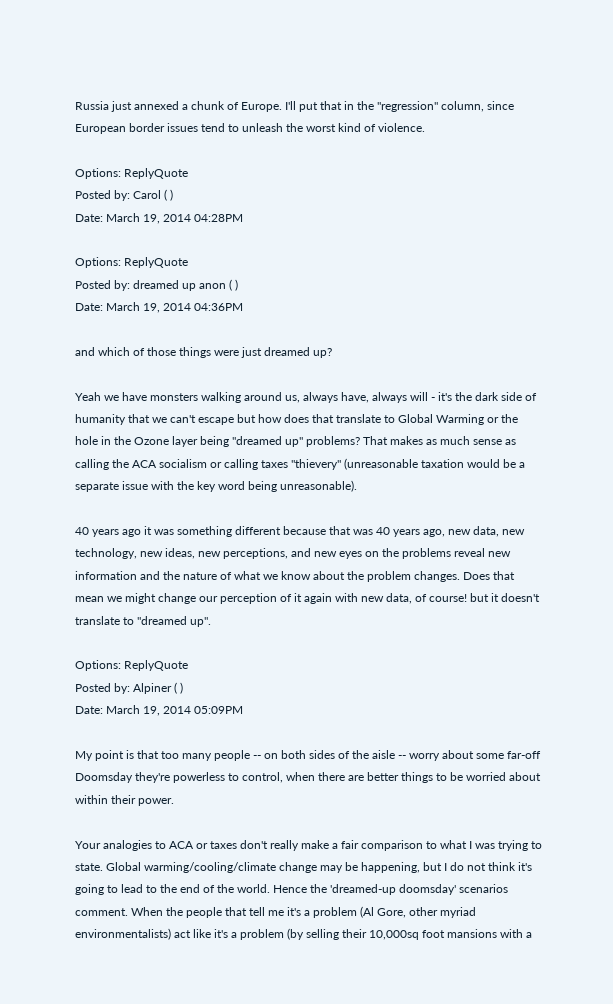Russia just annexed a chunk of Europe. I'll put that in the "regression" column, since European border issues tend to unleash the worst kind of violence.

Options: ReplyQuote
Posted by: Carol ( )
Date: March 19, 2014 04:28PM

Options: ReplyQuote
Posted by: dreamed up anon ( )
Date: March 19, 2014 04:36PM

and which of those things were just dreamed up?

Yeah we have monsters walking around us, always have, always will - it's the dark side of humanity that we can't escape but how does that translate to Global Warming or the hole in the Ozone layer being "dreamed up" problems? That makes as much sense as calling the ACA socialism or calling taxes "thievery" (unreasonable taxation would be a separate issue with the key word being unreasonable).

40 years ago it was something different because that was 40 years ago, new data, new technology, new ideas, new perceptions, and new eyes on the problems reveal new information and the nature of what we know about the problem changes. Does that mean we might change our perception of it again with new data, of course! but it doesn't translate to "dreamed up".

Options: ReplyQuote
Posted by: Alpiner ( )
Date: March 19, 2014 05:09PM

My point is that too many people -- on both sides of the aisle -- worry about some far-off Doomsday they're powerless to control, when there are better things to be worried about within their power.

Your analogies to ACA or taxes don't really make a fair comparison to what I was trying to state. Global warming/cooling/climate change may be happening, but I do not think it's going to lead to the end of the world. Hence the 'dreamed-up doomsday' scenarios comment. When the people that tell me it's a problem (Al Gore, other myriad environmentalists) act like it's a problem (by selling their 10,000sq foot mansions with a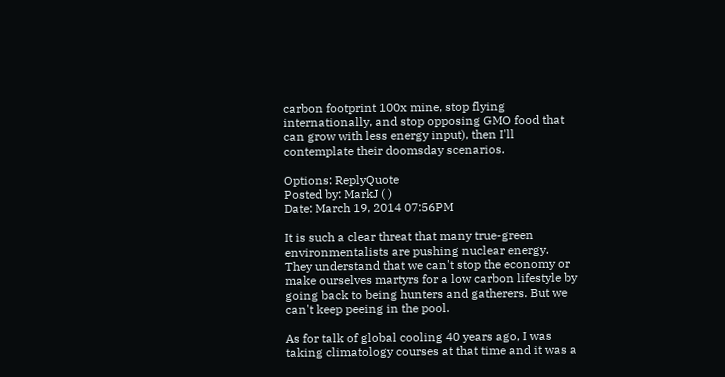carbon footprint 100x mine, stop flying internationally, and stop opposing GMO food that can grow with less energy input), then I'll contemplate their doomsday scenarios.

Options: ReplyQuote
Posted by: MarkJ ( )
Date: March 19, 2014 07:56PM

It is such a clear threat that many true-green environmentalists are pushing nuclear energy. They understand that we can't stop the economy or make ourselves martyrs for a low carbon lifestyle by going back to being hunters and gatherers. But we can't keep peeing in the pool.

As for talk of global cooling 40 years ago, I was taking climatology courses at that time and it was a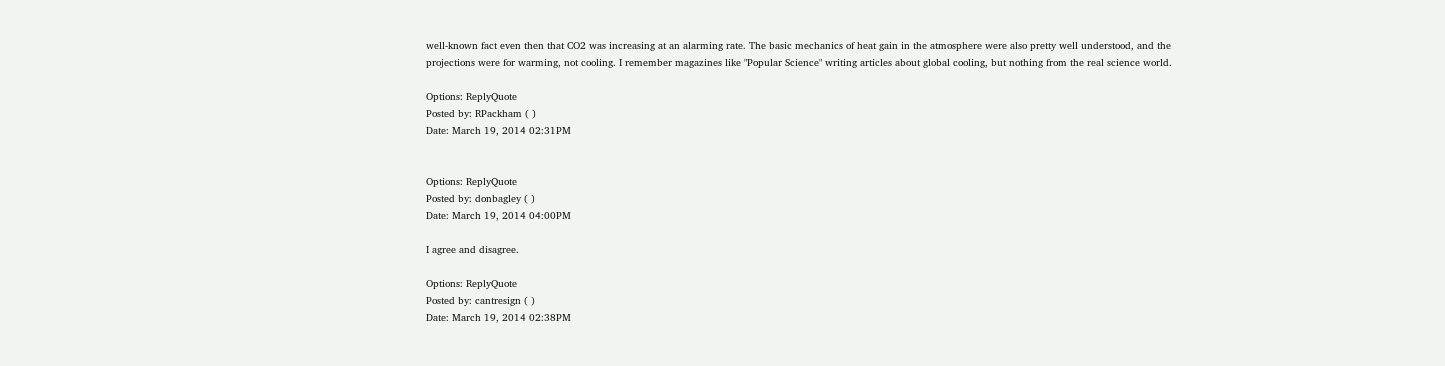well-known fact even then that CO2 was increasing at an alarming rate. The basic mechanics of heat gain in the atmosphere were also pretty well understood, and the projections were for warming, not cooling. I remember magazines like "Popular Science" writing articles about global cooling, but nothing from the real science world.

Options: ReplyQuote
Posted by: RPackham ( )
Date: March 19, 2014 02:31PM


Options: ReplyQuote
Posted by: donbagley ( )
Date: March 19, 2014 04:00PM

I agree and disagree.

Options: ReplyQuote
Posted by: cantresign ( )
Date: March 19, 2014 02:38PM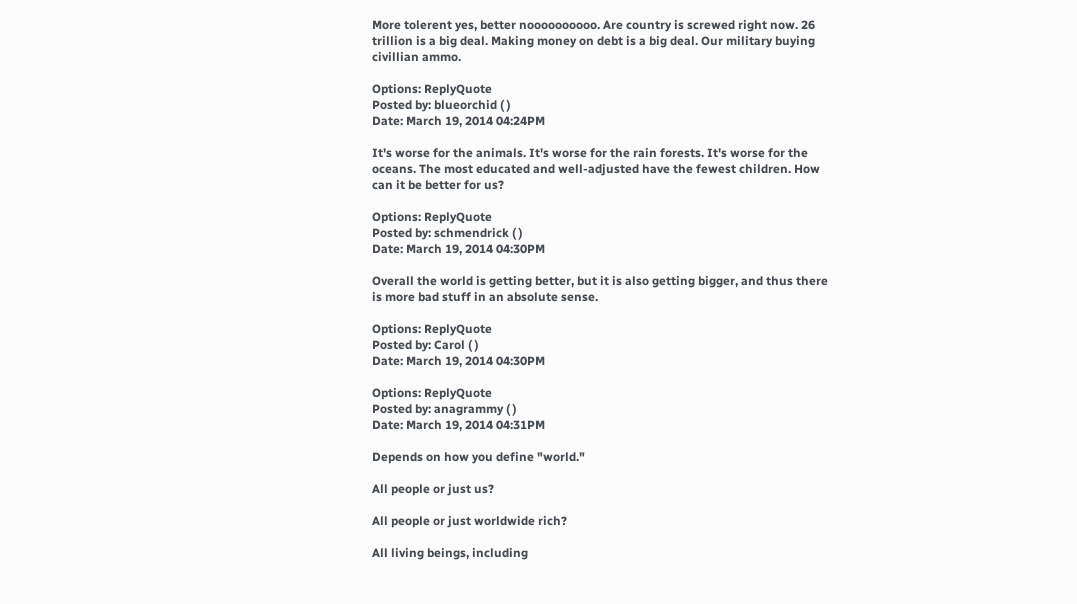More tolerent yes, better noooooooooo. Are country is screwed right now. 26 trillion is a big deal. Making money on debt is a big deal. Our military buying civillian ammo.

Options: ReplyQuote
Posted by: blueorchid ( )
Date: March 19, 2014 04:24PM

It's worse for the animals. It's worse for the rain forests. It's worse for the oceans. The most educated and well-adjusted have the fewest children. How can it be better for us?

Options: ReplyQuote
Posted by: schmendrick ( )
Date: March 19, 2014 04:30PM

Overall the world is getting better, but it is also getting bigger, and thus there is more bad stuff in an absolute sense.

Options: ReplyQuote
Posted by: Carol ( )
Date: March 19, 2014 04:30PM

Options: ReplyQuote
Posted by: anagrammy ( )
Date: March 19, 2014 04:31PM

Depends on how you define "world."

All people or just us?

All people or just worldwide rich?

All living beings, including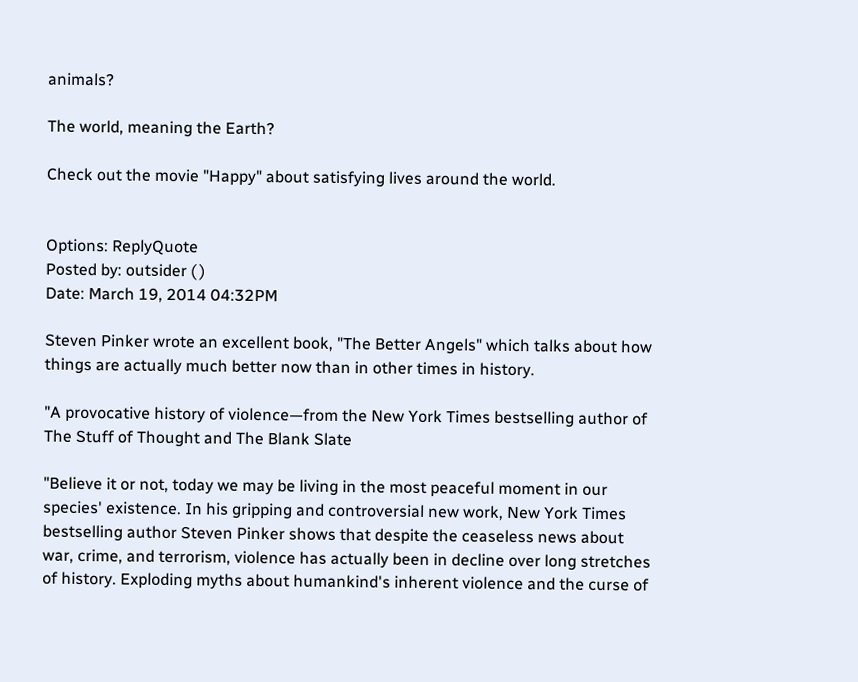animals?

The world, meaning the Earth?

Check out the movie "Happy" about satisfying lives around the world.


Options: ReplyQuote
Posted by: outsider ( )
Date: March 19, 2014 04:32PM

Steven Pinker wrote an excellent book, "The Better Angels" which talks about how things are actually much better now than in other times in history.

"A provocative history of violence—from the New York Times bestselling author of The Stuff of Thought and The Blank Slate

"Believe it or not, today we may be living in the most peaceful moment in our species' existence. In his gripping and controversial new work, New York Times bestselling author Steven Pinker shows that despite the ceaseless news about war, crime, and terrorism, violence has actually been in decline over long stretches of history. Exploding myths about humankind's inherent violence and the curse of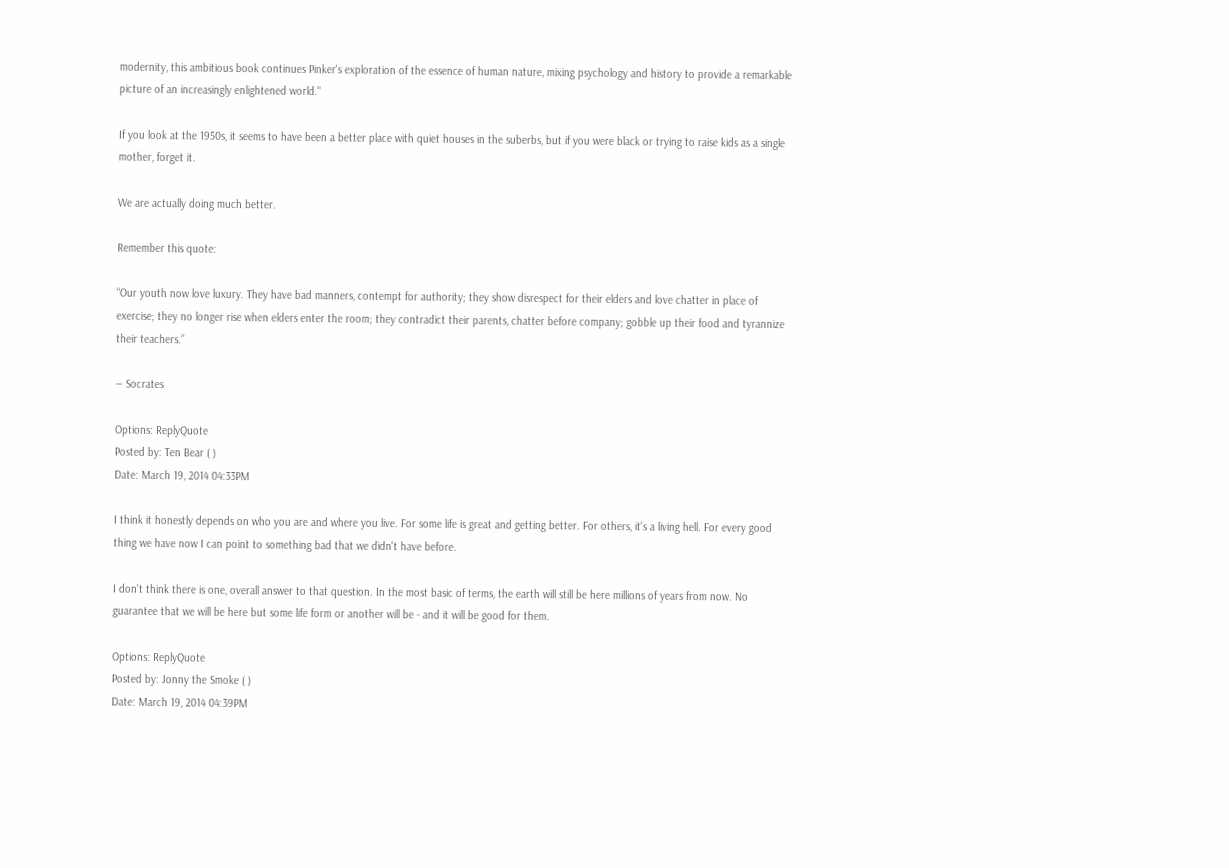modernity, this ambitious book continues Pinker's exploration of the essence of human nature, mixing psychology and history to provide a remarkable picture of an increasingly enlightened world."

If you look at the 1950s, it seems to have been a better place with quiet houses in the suberbs, but if you were black or trying to raise kids as a single mother, forget it.

We are actually doing much better.

Remember this quote:

“Our youth now love luxury. They have bad manners, contempt for authority; they show disrespect for their elders and love chatter in place of exercise; they no longer rise when elders enter the room; they contradict their parents, chatter before company; gobble up their food and tyrannize their teachers.”

― Socrates

Options: ReplyQuote
Posted by: Ten Bear ( )
Date: March 19, 2014 04:33PM

I think it honestly depends on who you are and where you live. For some life is great and getting better. For others, it's a living hell. For every good thing we have now I can point to something bad that we didn't have before.

I don't think there is one, overall answer to that question. In the most basic of terms, the earth will still be here millions of years from now. No guarantee that we will be here but some life form or another will be - and it will be good for them.

Options: ReplyQuote
Posted by: Jonny the Smoke ( )
Date: March 19, 2014 04:39PM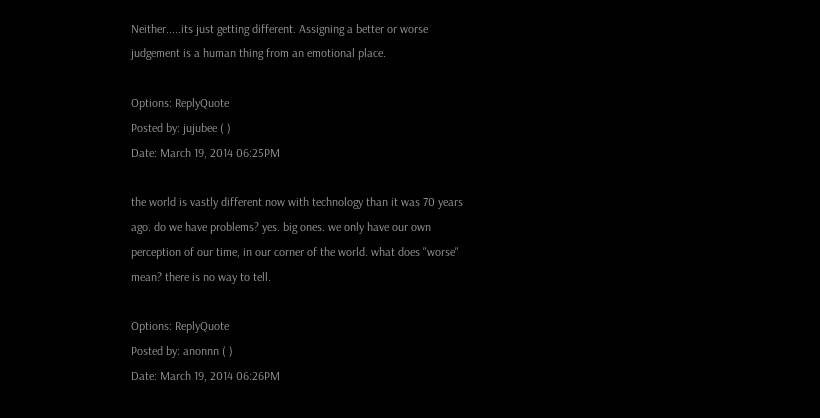Neither.....its just getting different. Assigning a better or worse judgement is a human thing from an emotional place.

Options: ReplyQuote
Posted by: jujubee ( )
Date: March 19, 2014 06:25PM

the world is vastly different now with technology than it was 70 years ago. do we have problems? yes. big ones. we only have our own perception of our time, in our corner of the world. what does "worse" mean? there is no way to tell.

Options: ReplyQuote
Posted by: anonnn ( )
Date: March 19, 2014 06:26PM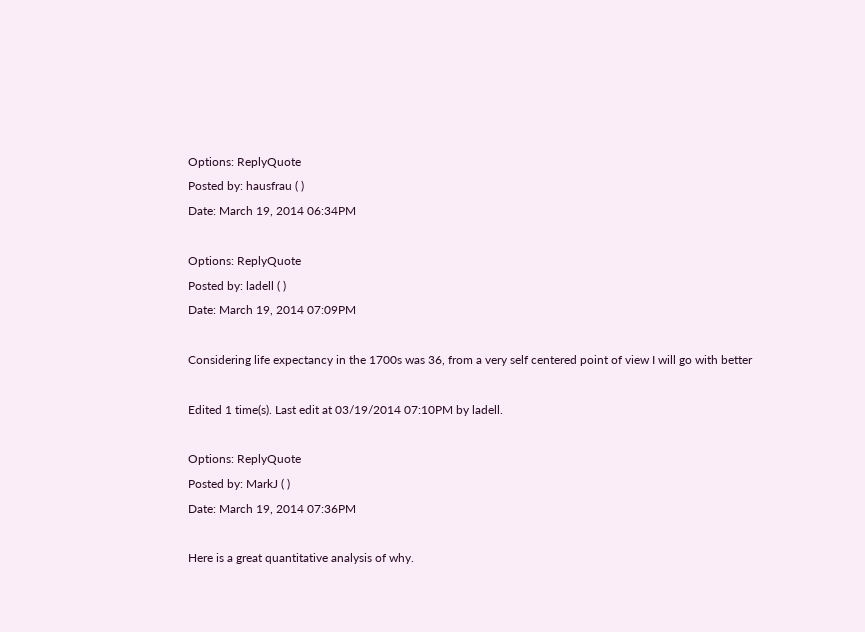Options: ReplyQuote
Posted by: hausfrau ( )
Date: March 19, 2014 06:34PM

Options: ReplyQuote
Posted by: ladell ( )
Date: March 19, 2014 07:09PM

Considering life expectancy in the 1700s was 36, from a very self centered point of view I will go with better

Edited 1 time(s). Last edit at 03/19/2014 07:10PM by ladell.

Options: ReplyQuote
Posted by: MarkJ ( )
Date: March 19, 2014 07:36PM

Here is a great quantitative analysis of why.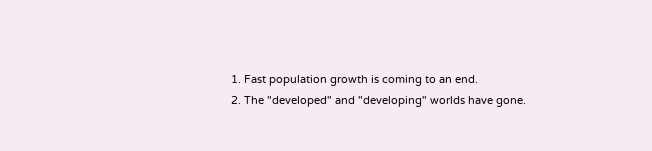1. Fast population growth is coming to an end.
2. The "developed" and "developing" worlds have gone.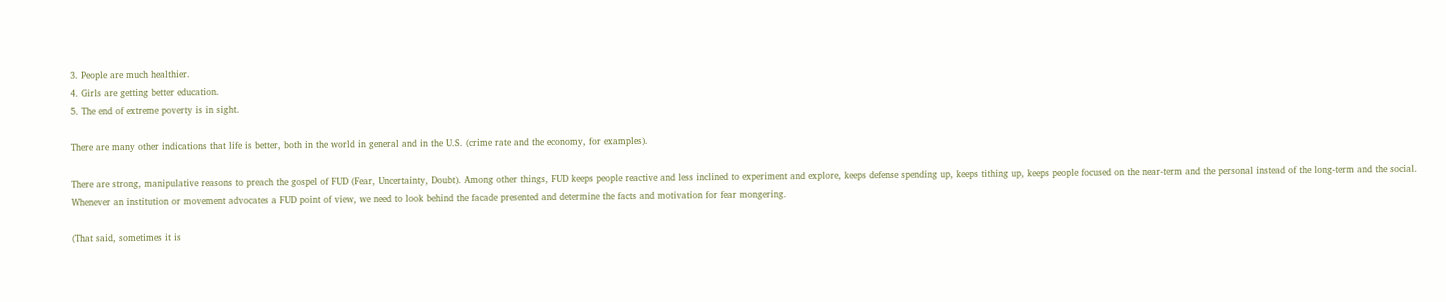3. People are much healthier.
4. Girls are getting better education.
5. The end of extreme poverty is in sight.

There are many other indications that life is better, both in the world in general and in the U.S. (crime rate and the economy, for examples).

There are strong, manipulative reasons to preach the gospel of FUD (Fear, Uncertainty, Doubt). Among other things, FUD keeps people reactive and less inclined to experiment and explore, keeps defense spending up, keeps tithing up, keeps people focused on the near-term and the personal instead of the long-term and the social. Whenever an institution or movement advocates a FUD point of view, we need to look behind the facade presented and determine the facts and motivation for fear mongering.

(That said, sometimes it is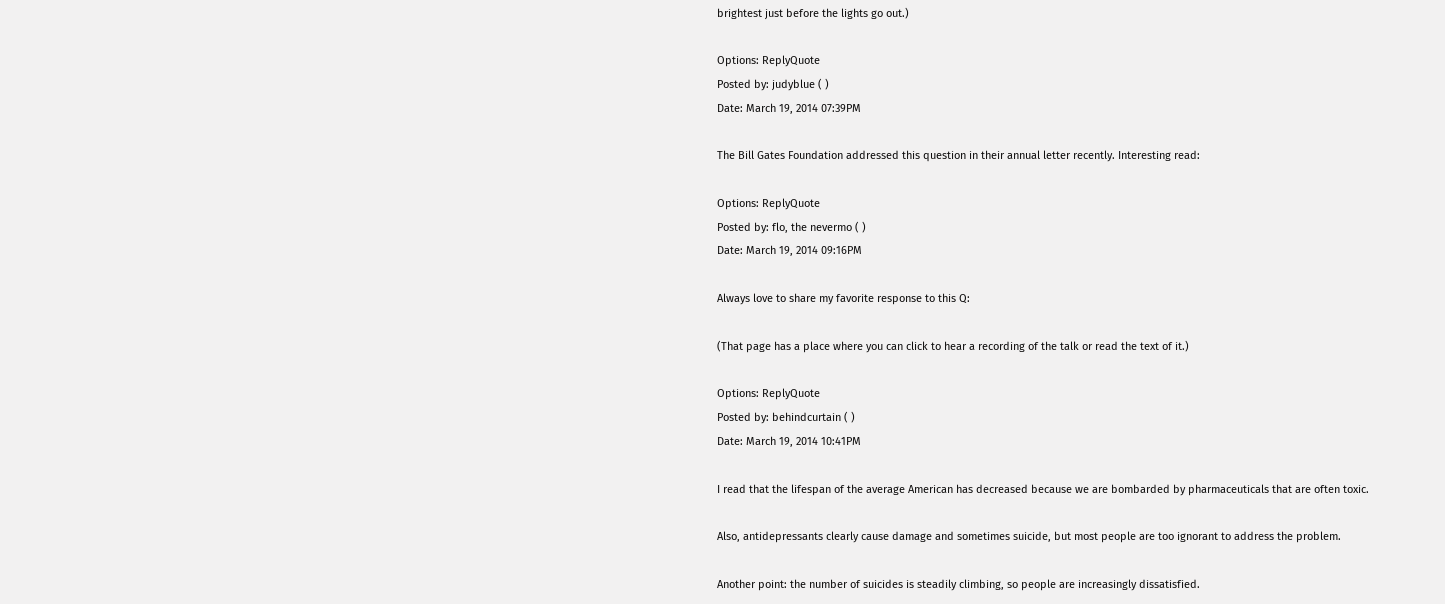brightest just before the lights go out.)

Options: ReplyQuote
Posted by: judyblue ( )
Date: March 19, 2014 07:39PM

The Bill Gates Foundation addressed this question in their annual letter recently. Interesting read:

Options: ReplyQuote
Posted by: flo, the nevermo ( )
Date: March 19, 2014 09:16PM

Always love to share my favorite response to this Q:

(That page has a place where you can click to hear a recording of the talk or read the text of it.)

Options: ReplyQuote
Posted by: behindcurtain ( )
Date: March 19, 2014 10:41PM

I read that the lifespan of the average American has decreased because we are bombarded by pharmaceuticals that are often toxic.

Also, antidepressants clearly cause damage and sometimes suicide, but most people are too ignorant to address the problem.

Another point: the number of suicides is steadily climbing, so people are increasingly dissatisfied.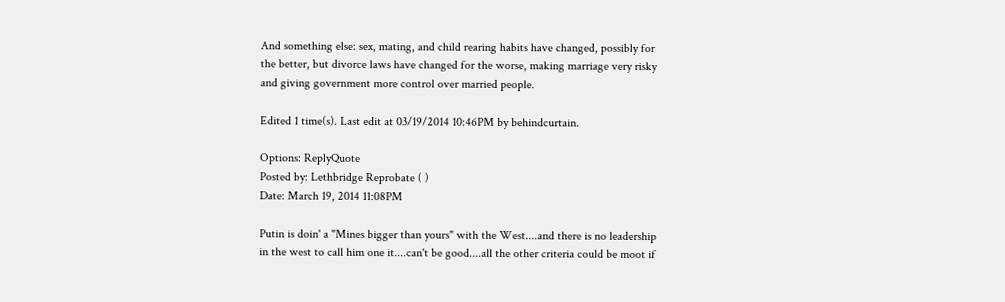And something else: sex, mating, and child rearing habits have changed, possibly for the better, but divorce laws have changed for the worse, making marriage very risky and giving government more control over married people.

Edited 1 time(s). Last edit at 03/19/2014 10:46PM by behindcurtain.

Options: ReplyQuote
Posted by: Lethbridge Reprobate ( )
Date: March 19, 2014 11:08PM

Putin is doin' a "Mines bigger than yours" with the West....and there is no leadership in the west to call him one it....can't be good....all the other criteria could be moot if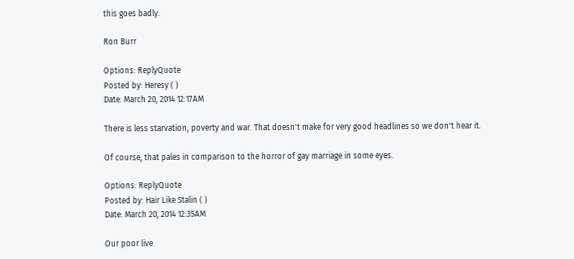this goes badly.

Ron Burr

Options: ReplyQuote
Posted by: Heresy ( )
Date: March 20, 2014 12:17AM

There is less starvation, poverty and war. That doesn't make for very good headlines so we don't hear it.

Of course, that pales in comparison to the horror of gay marriage in some eyes.

Options: ReplyQuote
Posted by: Hair Like Stalin ( )
Date: March 20, 2014 12:35AM

Our poor live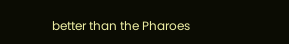better than the Pharoes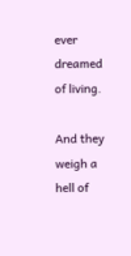ever dreamed of living.

And they weigh a hell of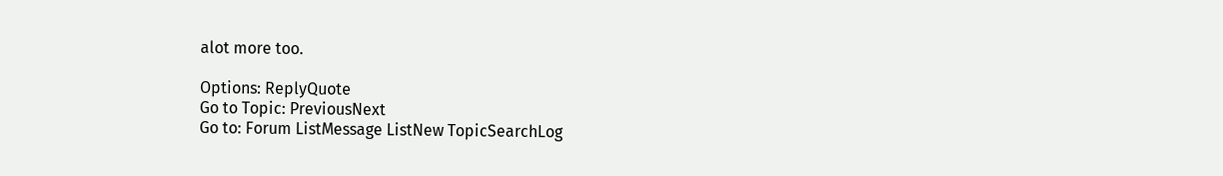alot more too.

Options: ReplyQuote
Go to Topic: PreviousNext
Go to: Forum ListMessage ListNew TopicSearchLog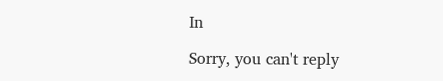In

Sorry, you can't reply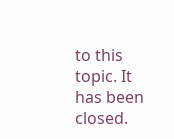to this topic. It has been closed.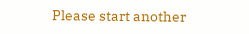Please start another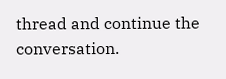thread and continue the conversation.